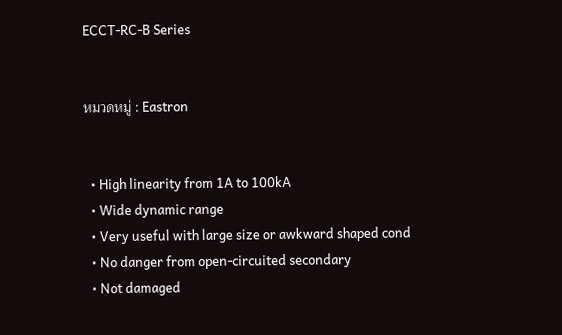ECCT-RC-B Series


หมวดหมู่ : Eastron


  • High linearity from 1A to 100kA
  • Wide dynamic range
  • Very useful with large size or awkward shaped cond
  • No danger from open-circuited secondary
  • Not damaged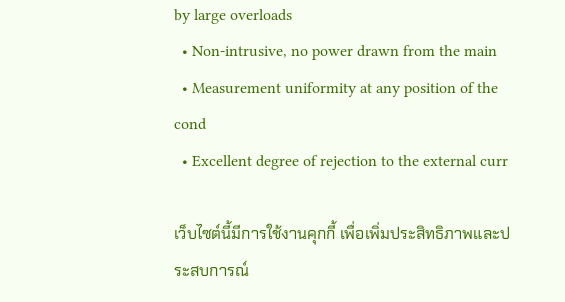by large overloads
  • Non-intrusive, no power drawn from the main
  • Measurement uniformity at any position of the cond
  • Excellent degree of rejection to the external curr

เว็บไซต์นี้มีการใช้งานคุกกี้ เพื่อเพิ่มประสิทธิภาพและประสบการณ์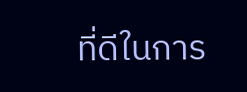ที่ดีในการ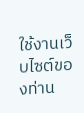ใช้งานเว็บไซต์ของท่าน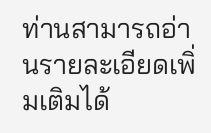ท่านสามารถอ่านรายละเอียดเพิ่มเติมได้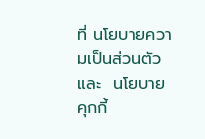ที่ นโยบายความเป็นส่วนตัว  และ  นโยบายคุกกี้